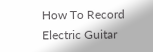How To Record Electric Guitar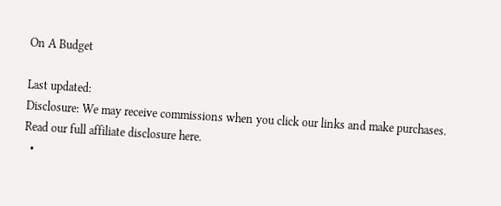On A Budget

Last updated:
Disclosure: We may receive commissions when you click our links and make purchases. Read our full affiliate disclosure here.
  •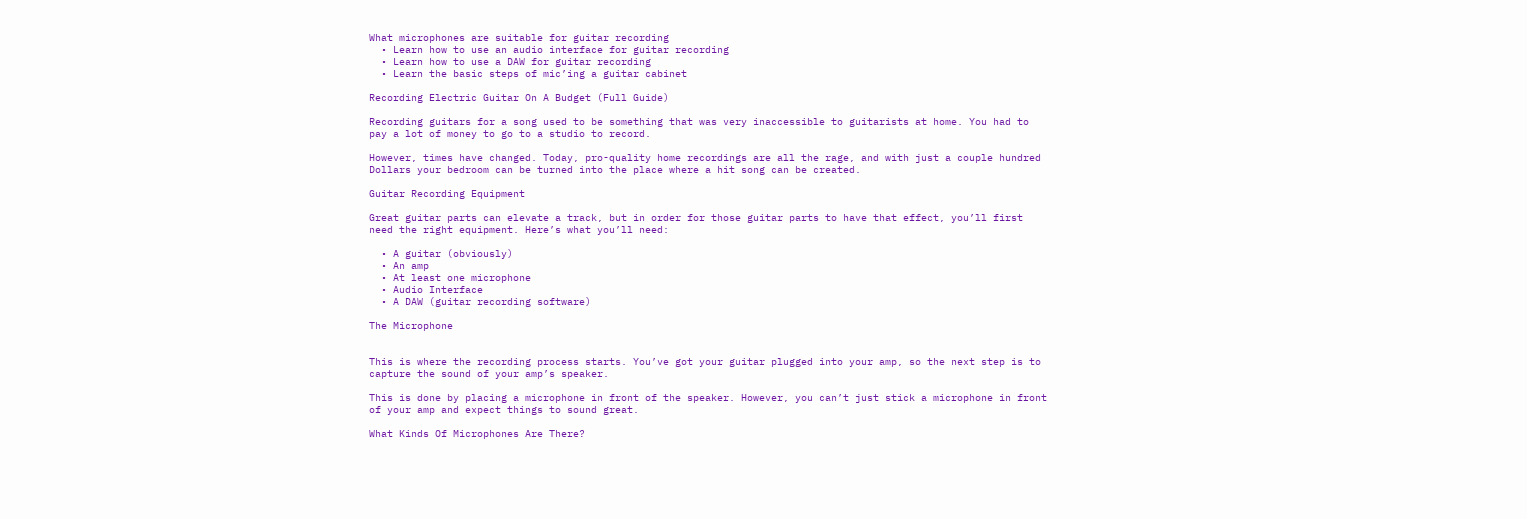What microphones are suitable for guitar recording
  • Learn how to use an audio interface for guitar recording
  • Learn how to use a DAW for guitar recording
  • Learn the basic steps of mic’ing a guitar cabinet

Recording Electric Guitar On A Budget (Full Guide)

Recording guitars for a song used to be something that was very inaccessible to guitarists at home. You had to pay a lot of money to go to a studio to record.

However, times have changed. Today, pro-quality home recordings are all the rage, and with just a couple hundred Dollars your bedroom can be turned into the place where a hit song can be created.

Guitar Recording Equipment

Great guitar parts can elevate a track, but in order for those guitar parts to have that effect, you’ll first need the right equipment. Here’s what you’ll need:

  • A guitar (obviously)
  • An amp
  • At least one microphone
  • Audio Interface
  • A DAW (guitar recording software)

The Microphone


This is where the recording process starts. You’ve got your guitar plugged into your amp, so the next step is to capture the sound of your amp’s speaker.

This is done by placing a microphone in front of the speaker. However, you can’t just stick a microphone in front of your amp and expect things to sound great.

What Kinds Of Microphones Are There?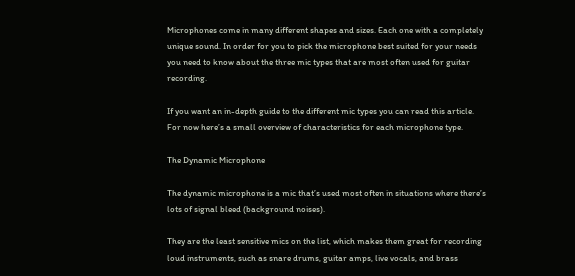Microphones come in many different shapes and sizes. Each one with a completely unique sound. In order for you to pick the microphone best suited for your needs you need to know about the three mic types that are most often used for guitar recording.

If you want an in-depth guide to the different mic types you can read this article. For now here’s a small overview of characteristics for each microphone type.

The Dynamic Microphone

The dynamic microphone is a mic that’s used most often in situations where there’s lots of signal bleed (background noises).

They are the least sensitive mics on the list, which makes them great for recording loud instruments, such as snare drums, guitar amps, live vocals, and brass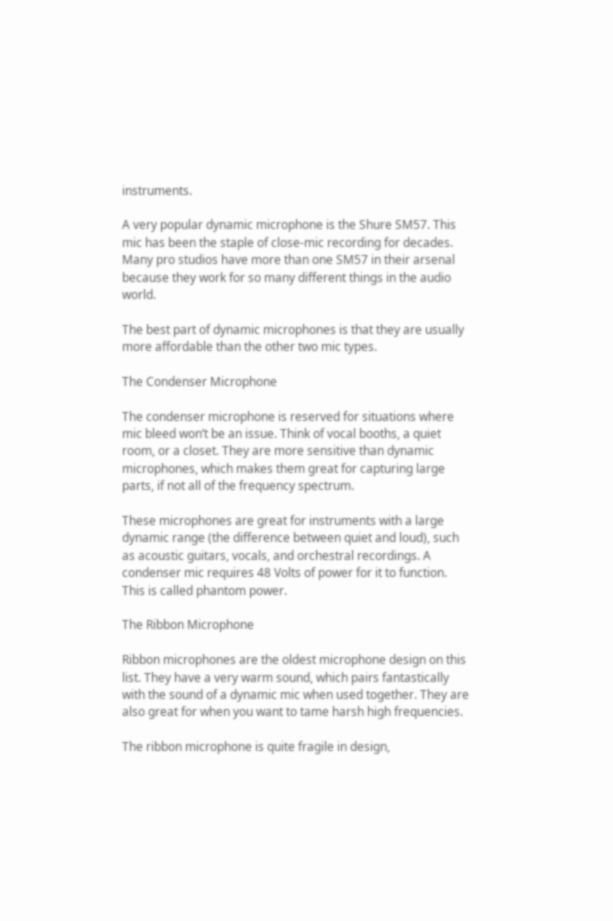instruments.

A very popular dynamic microphone is the Shure SM57. This mic has been the staple of close-mic recording for decades. Many pro studios have more than one SM57 in their arsenal because they work for so many different things in the audio world.

The best part of dynamic microphones is that they are usually more affordable than the other two mic types.

The Condenser Microphone

The condenser microphone is reserved for situations where mic bleed won’t be an issue. Think of vocal booths, a quiet room, or a closet. They are more sensitive than dynamic microphones, which makes them great for capturing large parts, if not all of the frequency spectrum.

These microphones are great for instruments with a large dynamic range (the difference between quiet and loud), such as acoustic guitars, vocals, and orchestral recordings. A condenser mic requires 48 Volts of power for it to function. This is called phantom power.

The Ribbon Microphone

Ribbon microphones are the oldest microphone design on this list. They have a very warm sound, which pairs fantastically with the sound of a dynamic mic when used together. They are also great for when you want to tame harsh high frequencies.

The ribbon microphone is quite fragile in design,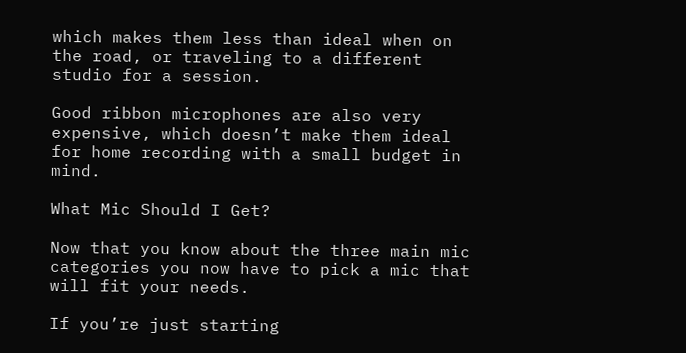which makes them less than ideal when on the road, or traveling to a different studio for a session.

Good ribbon microphones are also very expensive, which doesn’t make them ideal for home recording with a small budget in mind.

What Mic Should I Get?

Now that you know about the three main mic categories you now have to pick a mic that will fit your needs.

If you’re just starting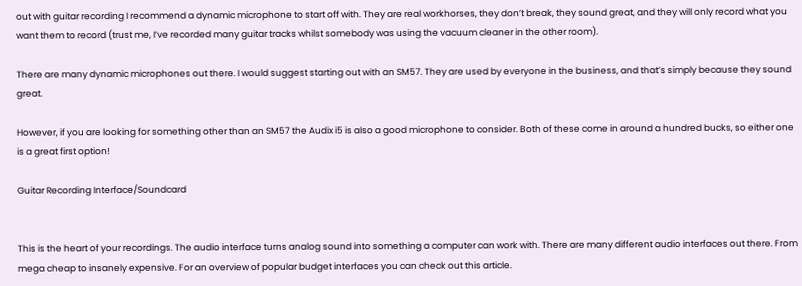out with guitar recording I recommend a dynamic microphone to start off with. They are real workhorses, they don’t break, they sound great, and they will only record what you want them to record (trust me, I’ve recorded many guitar tracks whilst somebody was using the vacuum cleaner in the other room).

There are many dynamic microphones out there. I would suggest starting out with an SM57. They are used by everyone in the business, and that’s simply because they sound great.

However, if you are looking for something other than an SM57 the Audix i5 is also a good microphone to consider. Both of these come in around a hundred bucks, so either one is a great first option!

Guitar Recording Interface/Soundcard


This is the heart of your recordings. The audio interface turns analog sound into something a computer can work with. There are many different audio interfaces out there. From mega cheap to insanely expensive. For an overview of popular budget interfaces you can check out this article.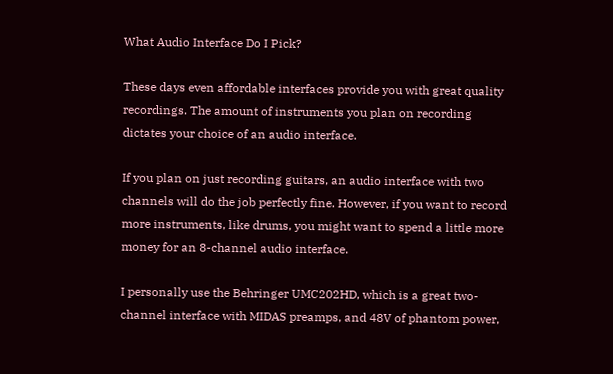What Audio Interface Do I Pick?

These days even affordable interfaces provide you with great quality recordings. The amount of instruments you plan on recording dictates your choice of an audio interface.

If you plan on just recording guitars, an audio interface with two channels will do the job perfectly fine. However, if you want to record more instruments, like drums, you might want to spend a little more money for an 8-channel audio interface.

I personally use the Behringer UMC202HD, which is a great two-channel interface with MIDAS preamps, and 48V of phantom power,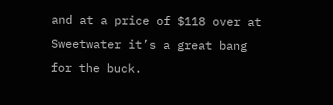and at a price of $118 over at Sweetwater it’s a great bang for the buck.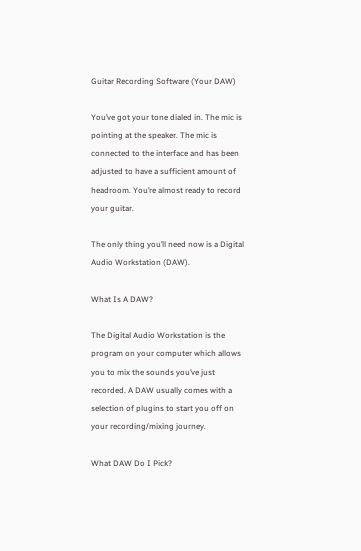Guitar Recording Software (Your DAW)

You’ve got your tone dialed in. The mic is pointing at the speaker. The mic is connected to the interface and has been adjusted to have a sufficient amount of headroom. You’re almost ready to record your guitar.

The only thing you’ll need now is a Digital Audio Workstation (DAW).

What Is A DAW?

The Digital Audio Workstation is the program on your computer which allows you to mix the sounds you’ve just recorded. A DAW usually comes with a selection of plugins to start you off on your recording/mixing journey.

What DAW Do I Pick?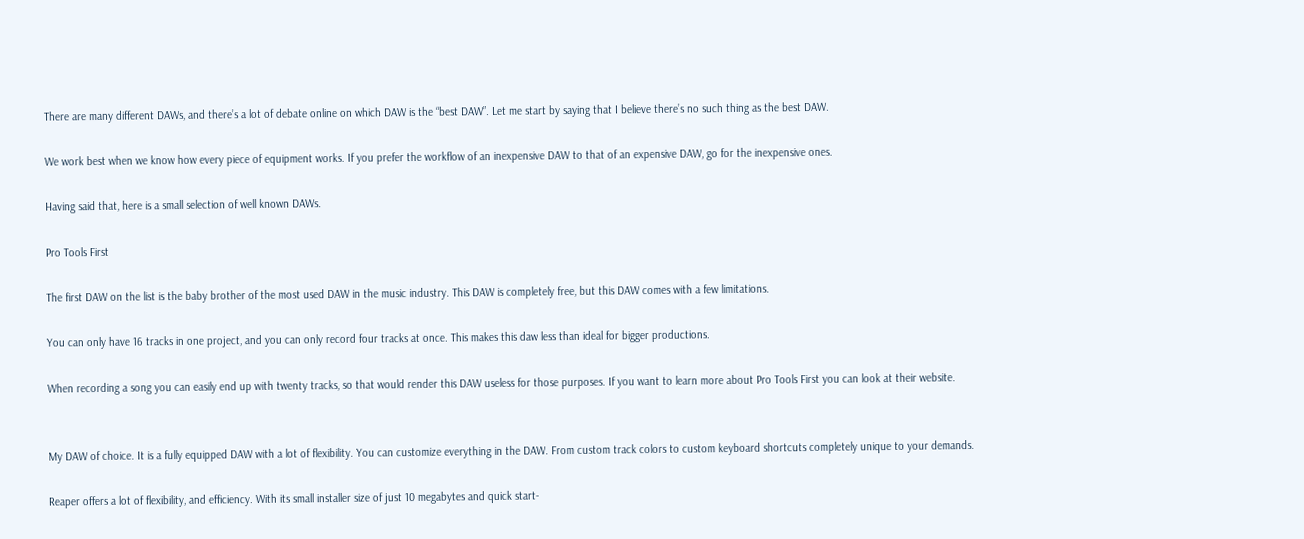There are many different DAWs, and there’s a lot of debate online on which DAW is the “best DAW”. Let me start by saying that I believe there’s no such thing as the best DAW.

We work best when we know how every piece of equipment works. If you prefer the workflow of an inexpensive DAW to that of an expensive DAW, go for the inexpensive ones.

Having said that, here is a small selection of well known DAWs.

Pro Tools First

The first DAW on the list is the baby brother of the most used DAW in the music industry. This DAW is completely free, but this DAW comes with a few limitations.

You can only have 16 tracks in one project, and you can only record four tracks at once. This makes this daw less than ideal for bigger productions.

When recording a song you can easily end up with twenty tracks, so that would render this DAW useless for those purposes. If you want to learn more about Pro Tools First you can look at their website.


My DAW of choice. It is a fully equipped DAW with a lot of flexibility. You can customize everything in the DAW. From custom track colors to custom keyboard shortcuts completely unique to your demands.

Reaper offers a lot of flexibility, and efficiency. With its small installer size of just 10 megabytes and quick start-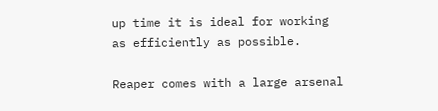up time it is ideal for working as efficiently as possible.

Reaper comes with a large arsenal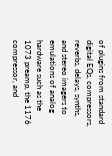of plugins from standard digital EQs, compressors, reverbs, delays, synths, and stereo imagers to emulations of analog hardware such as the 1073 preamp, the 1176 compressor, and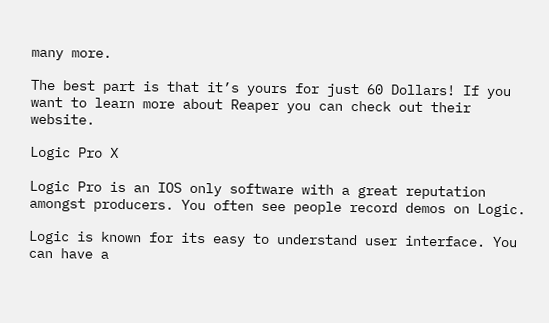many more.

The best part is that it’s yours for just 60 Dollars! If you want to learn more about Reaper you can check out their website.

Logic Pro X

Logic Pro is an IOS only software with a great reputation amongst producers. You often see people record demos on Logic.

Logic is known for its easy to understand user interface. You can have a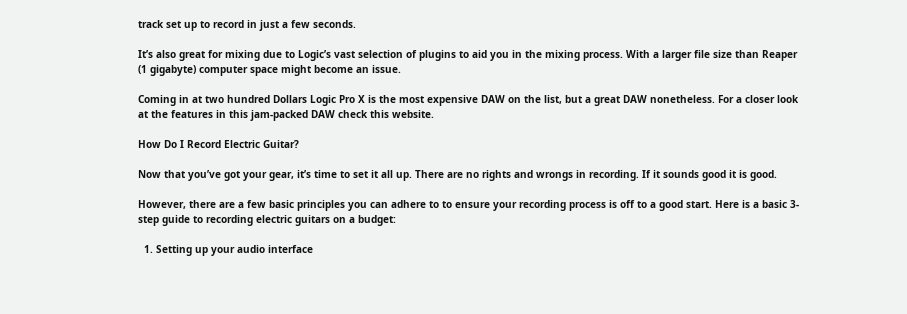track set up to record in just a few seconds.

It’s also great for mixing due to Logic’s vast selection of plugins to aid you in the mixing process. With a larger file size than Reaper (1 gigabyte) computer space might become an issue.

Coming in at two hundred Dollars Logic Pro X is the most expensive DAW on the list, but a great DAW nonetheless. For a closer look at the features in this jam-packed DAW check this website.

How Do I Record Electric Guitar?

Now that you’ve got your gear, it’s time to set it all up. There are no rights and wrongs in recording. If it sounds good it is good.

However, there are a few basic principles you can adhere to to ensure your recording process is off to a good start. Here is a basic 3-step guide to recording electric guitars on a budget:

  1. Setting up your audio interface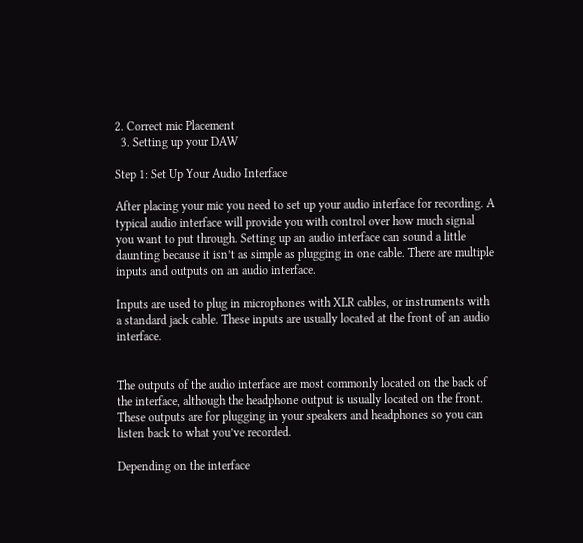2. Correct mic Placement
  3. Setting up your DAW

Step 1: Set Up Your Audio Interface

After placing your mic you need to set up your audio interface for recording. A typical audio interface will provide you with control over how much signal you want to put through. Setting up an audio interface can sound a little daunting because it isn’t as simple as plugging in one cable. There are multiple inputs and outputs on an audio interface.

Inputs are used to plug in microphones with XLR cables, or instruments with a standard jack cable. These inputs are usually located at the front of an audio interface.


The outputs of the audio interface are most commonly located on the back of the interface, although the headphone output is usually located on the front. These outputs are for plugging in your speakers and headphones so you can listen back to what you’ve recorded.

Depending on the interface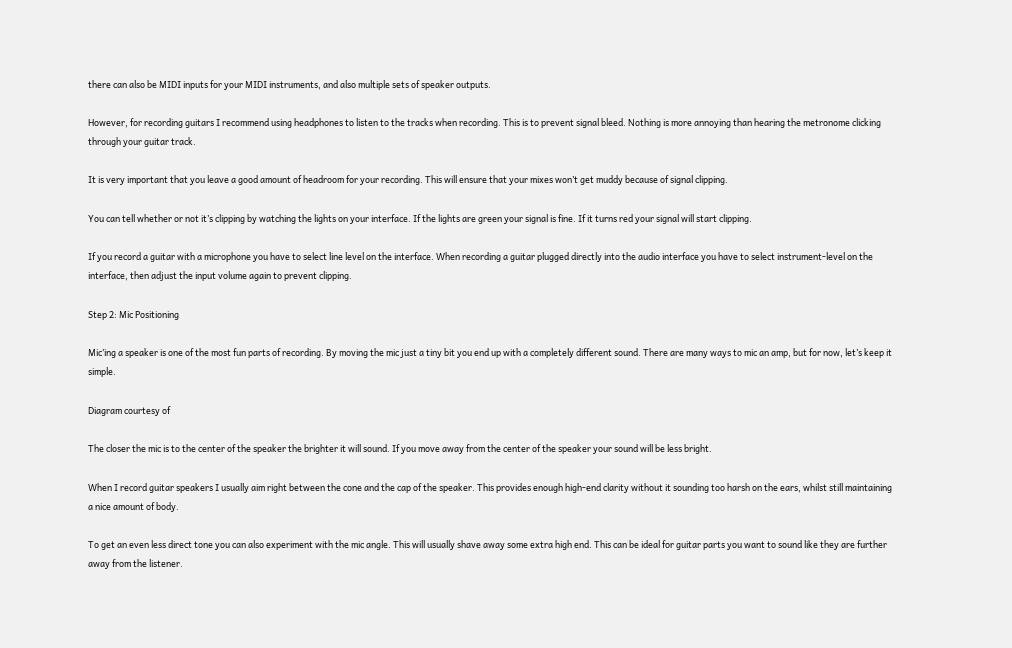there can also be MIDI inputs for your MIDI instruments, and also multiple sets of speaker outputs.

However, for recording guitars I recommend using headphones to listen to the tracks when recording. This is to prevent signal bleed. Nothing is more annoying than hearing the metronome clicking through your guitar track.

It is very important that you leave a good amount of headroom for your recording. This will ensure that your mixes won’t get muddy because of signal clipping.

You can tell whether or not it’s clipping by watching the lights on your interface. If the lights are green your signal is fine. If it turns red your signal will start clipping.

If you record a guitar with a microphone you have to select line level on the interface. When recording a guitar plugged directly into the audio interface you have to select instrument-level on the interface, then adjust the input volume again to prevent clipping.

Step 2: Mic Positioning

Mic’ing a speaker is one of the most fun parts of recording. By moving the mic just a tiny bit you end up with a completely different sound. There are many ways to mic an amp, but for now, let’s keep it simple.

Diagram courtesy of

The closer the mic is to the center of the speaker the brighter it will sound. If you move away from the center of the speaker your sound will be less bright.

When I record guitar speakers I usually aim right between the cone and the cap of the speaker. This provides enough high-end clarity without it sounding too harsh on the ears, whilst still maintaining a nice amount of body.

To get an even less direct tone you can also experiment with the mic angle. This will usually shave away some extra high end. This can be ideal for guitar parts you want to sound like they are further away from the listener.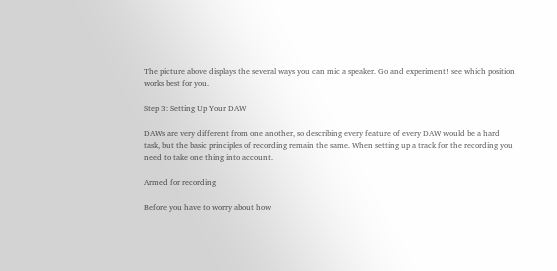The picture above displays the several ways you can mic a speaker. Go and experiment! see which position works best for you.

Step 3: Setting Up Your DAW

DAWs are very different from one another, so describing every feature of every DAW would be a hard task, but the basic principles of recording remain the same. When setting up a track for the recording you need to take one thing into account.

Armed for recording

Before you have to worry about how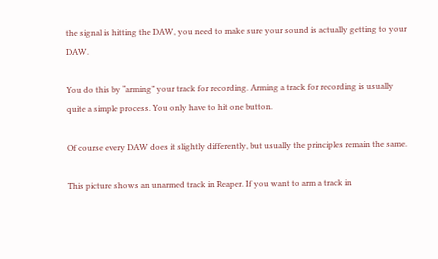the signal is hitting the DAW, you need to make sure your sound is actually getting to your DAW.

You do this by “arming” your track for recording. Arming a track for recording is usually quite a simple process. You only have to hit one button.

Of course every DAW does it slightly differently, but usually the principles remain the same.

This picture shows an unarmed track in Reaper. If you want to arm a track in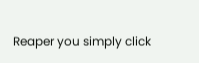Reaper you simply click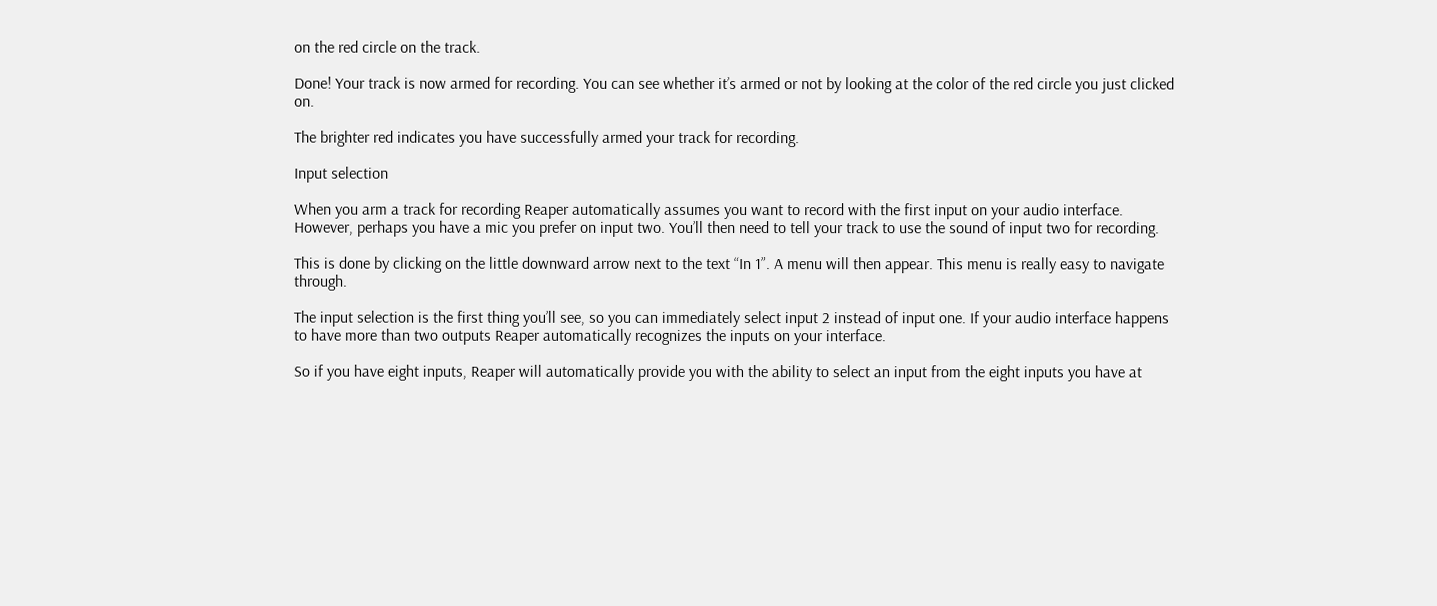on the red circle on the track.

Done! Your track is now armed for recording. You can see whether it’s armed or not by looking at the color of the red circle you just clicked on.

The brighter red indicates you have successfully armed your track for recording.

Input selection

When you arm a track for recording Reaper automatically assumes you want to record with the first input on your audio interface. However, perhaps you have a mic you prefer on input two. You’ll then need to tell your track to use the sound of input two for recording.

This is done by clicking on the little downward arrow next to the text “In 1”. A menu will then appear. This menu is really easy to navigate through.

The input selection is the first thing you’ll see, so you can immediately select input 2 instead of input one. If your audio interface happens to have more than two outputs Reaper automatically recognizes the inputs on your interface.

So if you have eight inputs, Reaper will automatically provide you with the ability to select an input from the eight inputs you have at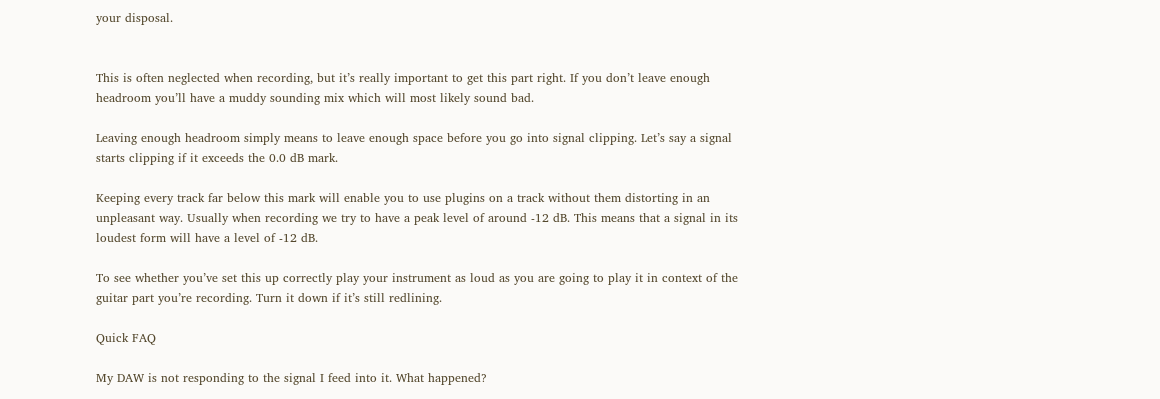your disposal.


This is often neglected when recording, but it’s really important to get this part right. If you don’t leave enough headroom you’ll have a muddy sounding mix which will most likely sound bad.

Leaving enough headroom simply means to leave enough space before you go into signal clipping. Let’s say a signal starts clipping if it exceeds the 0.0 dB mark.

Keeping every track far below this mark will enable you to use plugins on a track without them distorting in an unpleasant way. Usually when recording we try to have a peak level of around -12 dB. This means that a signal in its loudest form will have a level of -12 dB.

To see whether you’ve set this up correctly play your instrument as loud as you are going to play it in context of the guitar part you’re recording. Turn it down if it’s still redlining.

Quick FAQ

My DAW is not responding to the signal I feed into it. What happened?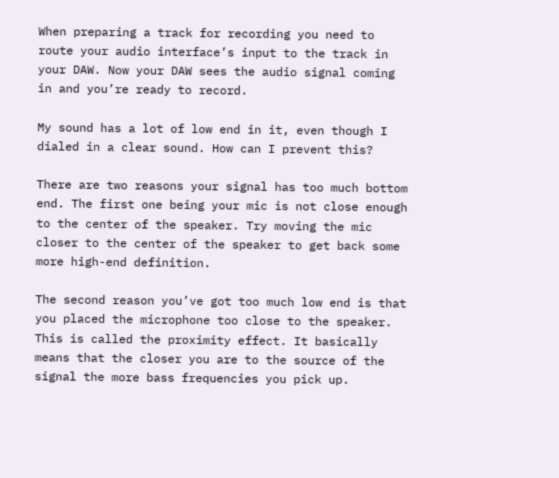When preparing a track for recording you need to route your audio interface’s input to the track in your DAW. Now your DAW sees the audio signal coming in and you’re ready to record.

My sound has a lot of low end in it, even though I dialed in a clear sound. How can I prevent this?

There are two reasons your signal has too much bottom end. The first one being your mic is not close enough to the center of the speaker. Try moving the mic closer to the center of the speaker to get back some more high-end definition.

The second reason you’ve got too much low end is that you placed the microphone too close to the speaker. This is called the proximity effect. It basically means that the closer you are to the source of the signal the more bass frequencies you pick up.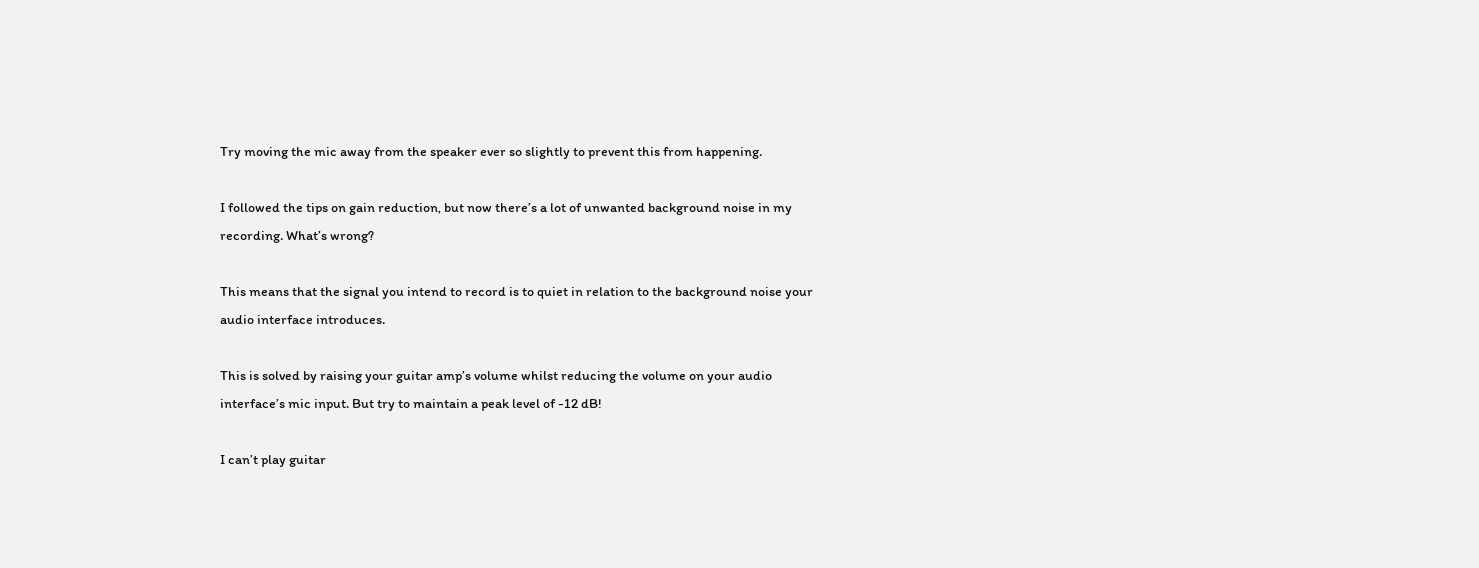Try moving the mic away from the speaker ever so slightly to prevent this from happening.

I followed the tips on gain reduction, but now there’s a lot of unwanted background noise in my recording. What’s wrong?

This means that the signal you intend to record is to quiet in relation to the background noise your audio interface introduces.

This is solved by raising your guitar amp’s volume whilst reducing the volume on your audio interface’s mic input. But try to maintain a peak level of -12 dB!

I can’t play guitar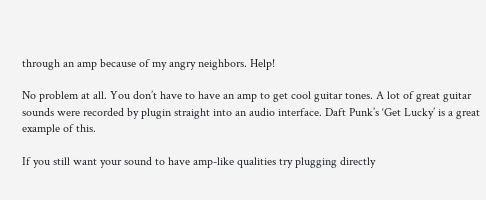through an amp because of my angry neighbors. Help!

No problem at all. You don’t have to have an amp to get cool guitar tones. A lot of great guitar sounds were recorded by plugin straight into an audio interface. Daft Punk’s ‘Get Lucky’ is a great example of this.

If you still want your sound to have amp-like qualities try plugging directly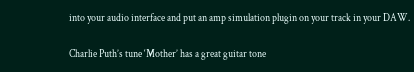into your audio interface and put an amp simulation plugin on your track in your DAW.

Charlie Puth’s tune ‘Mother’ has a great guitar tone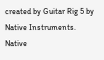created by Guitar Rig 5 by Native Instruments. Native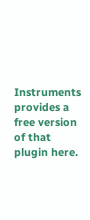Instruments provides a free version of that plugin here.